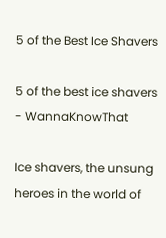5 of the Best Ice Shavers

5 of the best ice shavers - WannaKnowThat

Ice shavers, the unsung heroes in the world of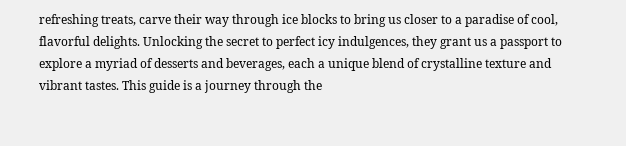refreshing treats, carve their way through ice blocks to bring us closer to a paradise of cool, flavorful delights. Unlocking the secret to perfect icy indulgences, they grant us a passport to explore a myriad of desserts and beverages, each a unique blend of crystalline texture and vibrant tastes. This guide is a journey through the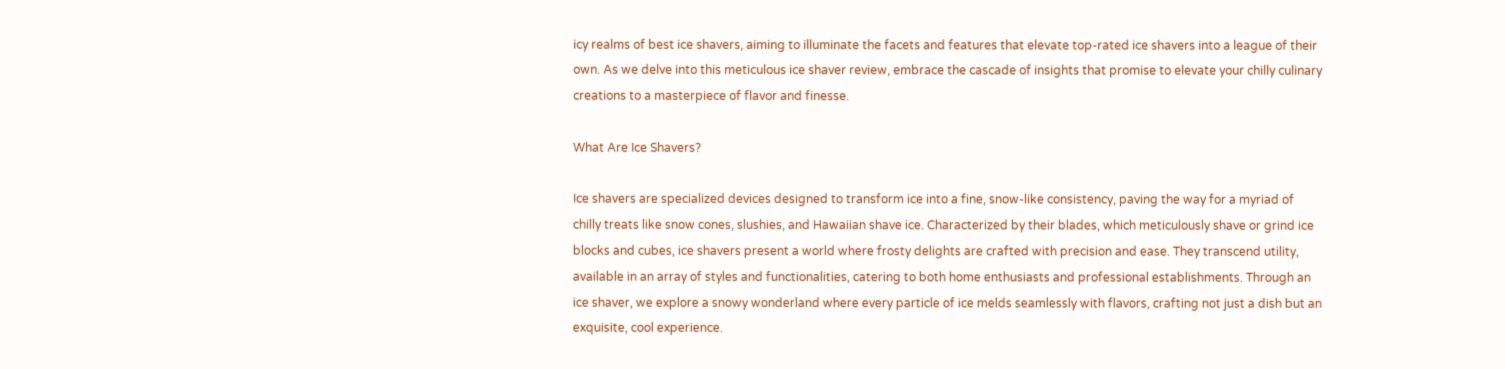icy realms of best ice shavers, aiming to illuminate the facets and features that elevate top-rated ice shavers into a league of their own. As we delve into this meticulous ice shaver review, embrace the cascade of insights that promise to elevate your chilly culinary creations to a masterpiece of flavor and finesse.

What Are Ice Shavers?

Ice shavers are specialized devices designed to transform ice into a fine, snow-like consistency, paving the way for a myriad of chilly treats like snow cones, slushies, and Hawaiian shave ice. Characterized by their blades, which meticulously shave or grind ice blocks and cubes, ice shavers present a world where frosty delights are crafted with precision and ease. They transcend utility, available in an array of styles and functionalities, catering to both home enthusiasts and professional establishments. Through an ice shaver, we explore a snowy wonderland where every particle of ice melds seamlessly with flavors, crafting not just a dish but an exquisite, cool experience.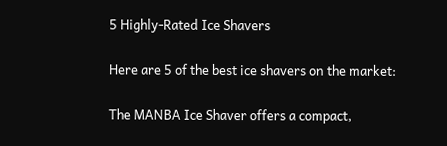5 Highly-Rated Ice Shavers

Here are 5 of the best ice shavers on the market:

The MANBA Ice Shaver offers a compact,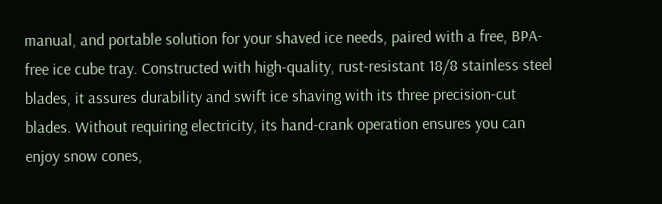manual, and portable solution for your shaved ice needs, paired with a free, BPA-free ice cube tray. Constructed with high-quality, rust-resistant 18/8 stainless steel blades, it assures durability and swift ice shaving with its three precision-cut blades. Without requiring electricity, its hand-crank operation ensures you can enjoy snow cones,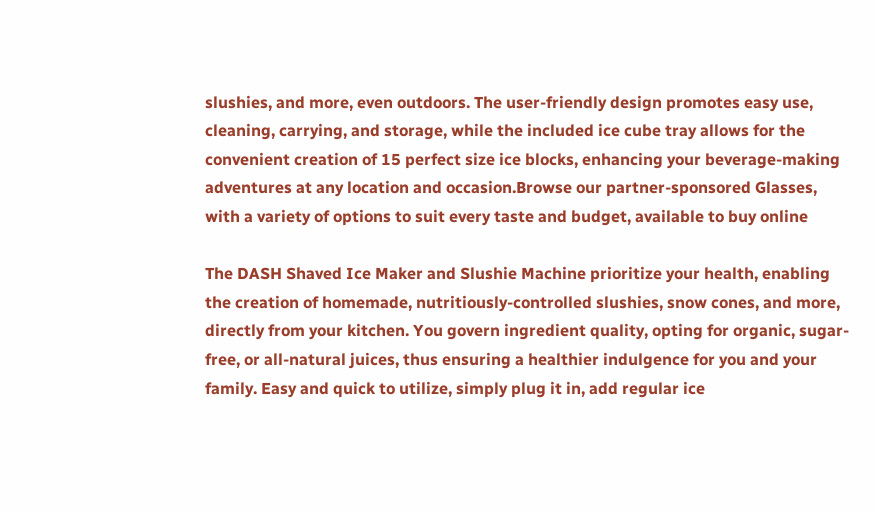slushies, and more, even outdoors. The user-friendly design promotes easy use, cleaning, carrying, and storage, while the included ice cube tray allows for the convenient creation of 15 perfect size ice blocks, enhancing your beverage-making adventures at any location and occasion.Browse our partner-sponsored Glasses, with a variety of options to suit every taste and budget, available to buy online

The DASH Shaved Ice Maker and Slushie Machine prioritize your health, enabling the creation of homemade, nutritiously-controlled slushies, snow cones, and more, directly from your kitchen. You govern ingredient quality, opting for organic, sugar-free, or all-natural juices, thus ensuring a healthier indulgence for you and your family. Easy and quick to utilize, simply plug it in, add regular ice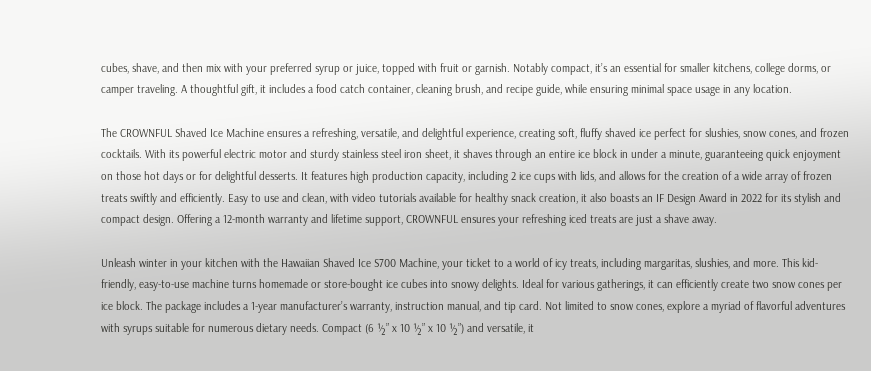cubes, shave, and then mix with your preferred syrup or juice, topped with fruit or garnish. Notably compact, it’s an essential for smaller kitchens, college dorms, or camper traveling. A thoughtful gift, it includes a food catch container, cleaning brush, and recipe guide, while ensuring minimal space usage in any location.

The CROWNFUL Shaved Ice Machine ensures a refreshing, versatile, and delightful experience, creating soft, fluffy shaved ice perfect for slushies, snow cones, and frozen cocktails. With its powerful electric motor and sturdy stainless steel iron sheet, it shaves through an entire ice block in under a minute, guaranteeing quick enjoyment on those hot days or for delightful desserts. It features high production capacity, including 2 ice cups with lids, and allows for the creation of a wide array of frozen treats swiftly and efficiently. Easy to use and clean, with video tutorials available for healthy snack creation, it also boasts an IF Design Award in 2022 for its stylish and compact design. Offering a 12-month warranty and lifetime support, CROWNFUL ensures your refreshing iced treats are just a shave away.

Unleash winter in your kitchen with the Hawaiian Shaved Ice S700 Machine, your ticket to a world of icy treats, including margaritas, slushies, and more. This kid-friendly, easy-to-use machine turns homemade or store-bought ice cubes into snowy delights. Ideal for various gatherings, it can efficiently create two snow cones per ice block. The package includes a 1-year manufacturer’s warranty, instruction manual, and tip card. Not limited to snow cones, explore a myriad of flavorful adventures with syrups suitable for numerous dietary needs. Compact (6 ½” x 10 ½” x 10 ½”) and versatile, it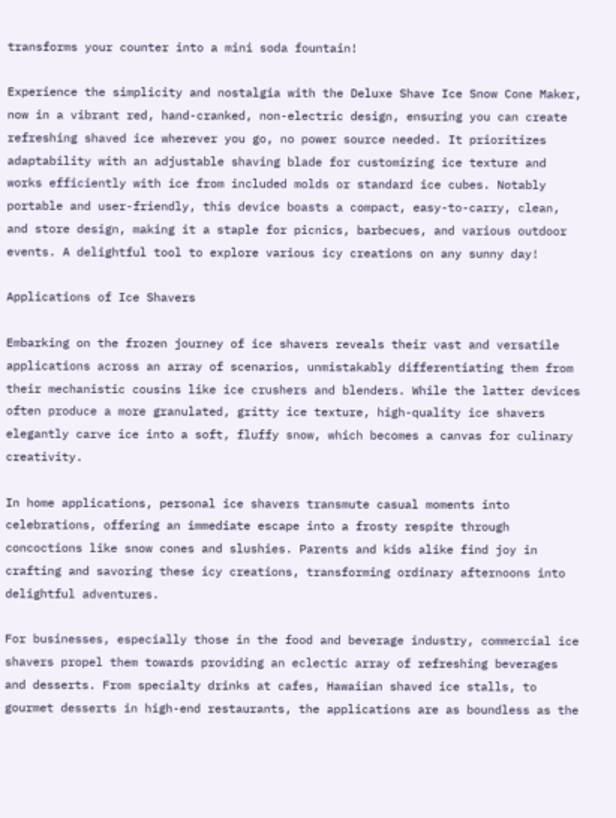transforms your counter into a mini soda fountain!

Experience the simplicity and nostalgia with the Deluxe Shave Ice Snow Cone Maker, now in a vibrant red, hand-cranked, non-electric design, ensuring you can create refreshing shaved ice wherever you go, no power source needed. It prioritizes adaptability with an adjustable shaving blade for customizing ice texture and works efficiently with ice from included molds or standard ice cubes. Notably portable and user-friendly, this device boasts a compact, easy-to-carry, clean, and store design, making it a staple for picnics, barbecues, and various outdoor events. A delightful tool to explore various icy creations on any sunny day!

Applications of Ice Shavers

Embarking on the frozen journey of ice shavers reveals their vast and versatile applications across an array of scenarios, unmistakably differentiating them from their mechanistic cousins like ice crushers and blenders. While the latter devices often produce a more granulated, gritty ice texture, high-quality ice shavers elegantly carve ice into a soft, fluffy snow, which becomes a canvas for culinary creativity.

In home applications, personal ice shavers transmute casual moments into celebrations, offering an immediate escape into a frosty respite through concoctions like snow cones and slushies. Parents and kids alike find joy in crafting and savoring these icy creations, transforming ordinary afternoons into delightful adventures.

For businesses, especially those in the food and beverage industry, commercial ice shavers propel them towards providing an eclectic array of refreshing beverages and desserts. From specialty drinks at cafes, Hawaiian shaved ice stalls, to gourmet desserts in high-end restaurants, the applications are as boundless as the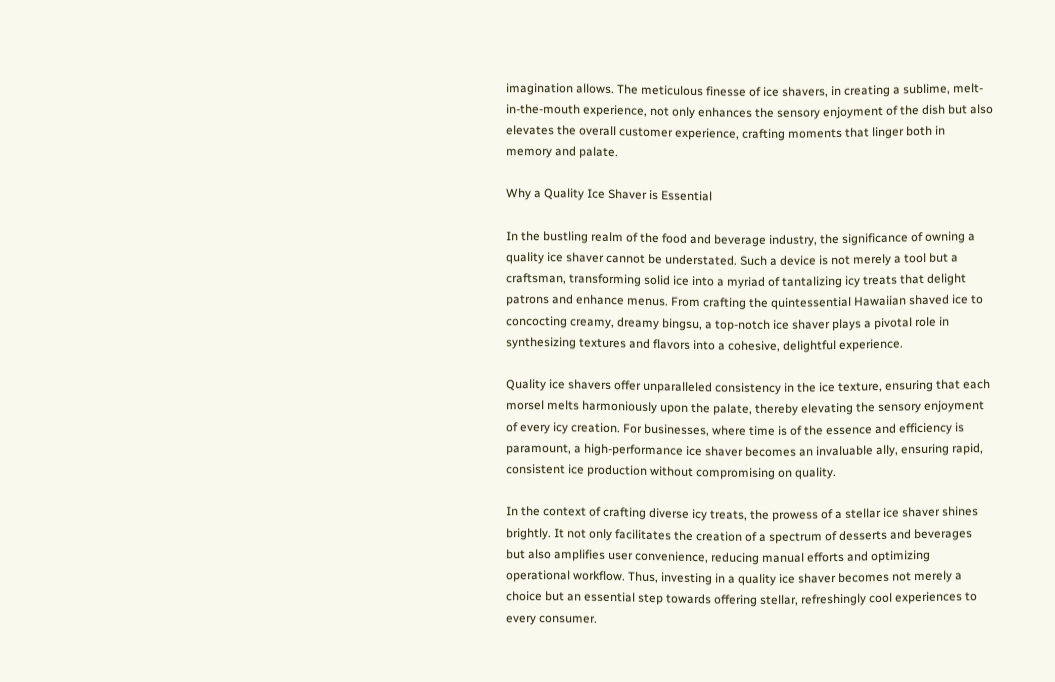imagination allows. The meticulous finesse of ice shavers, in creating a sublime, melt-in-the-mouth experience, not only enhances the sensory enjoyment of the dish but also elevates the overall customer experience, crafting moments that linger both in memory and palate.

Why a Quality Ice Shaver is Essential

In the bustling realm of the food and beverage industry, the significance of owning a quality ice shaver cannot be understated. Such a device is not merely a tool but a craftsman, transforming solid ice into a myriad of tantalizing icy treats that delight patrons and enhance menus. From crafting the quintessential Hawaiian shaved ice to concocting creamy, dreamy bingsu, a top-notch ice shaver plays a pivotal role in synthesizing textures and flavors into a cohesive, delightful experience.

Quality ice shavers offer unparalleled consistency in the ice texture, ensuring that each morsel melts harmoniously upon the palate, thereby elevating the sensory enjoyment of every icy creation. For businesses, where time is of the essence and efficiency is paramount, a high-performance ice shaver becomes an invaluable ally, ensuring rapid, consistent ice production without compromising on quality.

In the context of crafting diverse icy treats, the prowess of a stellar ice shaver shines brightly. It not only facilitates the creation of a spectrum of desserts and beverages but also amplifies user convenience, reducing manual efforts and optimizing operational workflow. Thus, investing in a quality ice shaver becomes not merely a choice but an essential step towards offering stellar, refreshingly cool experiences to every consumer.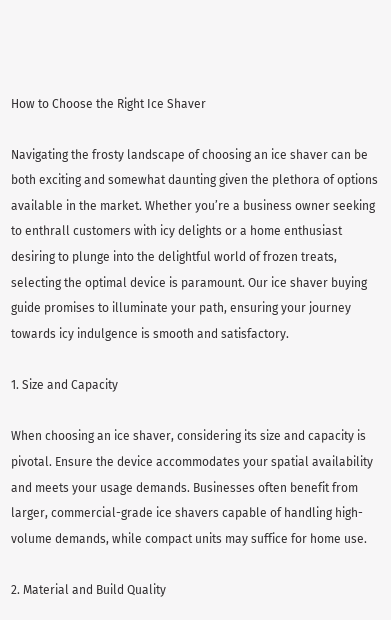How to Choose the Right Ice Shaver

Navigating the frosty landscape of choosing an ice shaver can be both exciting and somewhat daunting given the plethora of options available in the market. Whether you’re a business owner seeking to enthrall customers with icy delights or a home enthusiast desiring to plunge into the delightful world of frozen treats, selecting the optimal device is paramount. Our ice shaver buying guide promises to illuminate your path, ensuring your journey towards icy indulgence is smooth and satisfactory.

1. Size and Capacity

When choosing an ice shaver, considering its size and capacity is pivotal. Ensure the device accommodates your spatial availability and meets your usage demands. Businesses often benefit from larger, commercial-grade ice shavers capable of handling high-volume demands, while compact units may suffice for home use.

2. Material and Build Quality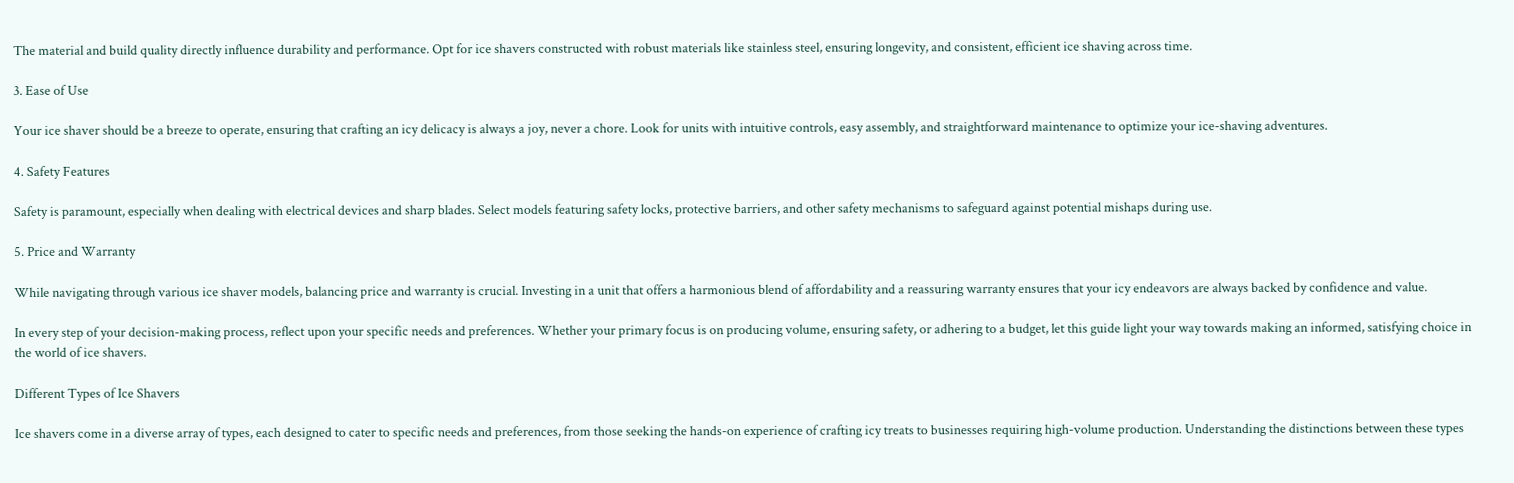The material and build quality directly influence durability and performance. Opt for ice shavers constructed with robust materials like stainless steel, ensuring longevity, and consistent, efficient ice shaving across time.

3. Ease of Use

Your ice shaver should be a breeze to operate, ensuring that crafting an icy delicacy is always a joy, never a chore. Look for units with intuitive controls, easy assembly, and straightforward maintenance to optimize your ice-shaving adventures.

4. Safety Features

Safety is paramount, especially when dealing with electrical devices and sharp blades. Select models featuring safety locks, protective barriers, and other safety mechanisms to safeguard against potential mishaps during use.

5. Price and Warranty

While navigating through various ice shaver models, balancing price and warranty is crucial. Investing in a unit that offers a harmonious blend of affordability and a reassuring warranty ensures that your icy endeavors are always backed by confidence and value.

In every step of your decision-making process, reflect upon your specific needs and preferences. Whether your primary focus is on producing volume, ensuring safety, or adhering to a budget, let this guide light your way towards making an informed, satisfying choice in the world of ice shavers.

Different Types of Ice Shavers

Ice shavers come in a diverse array of types, each designed to cater to specific needs and preferences, from those seeking the hands-on experience of crafting icy treats to businesses requiring high-volume production. Understanding the distinctions between these types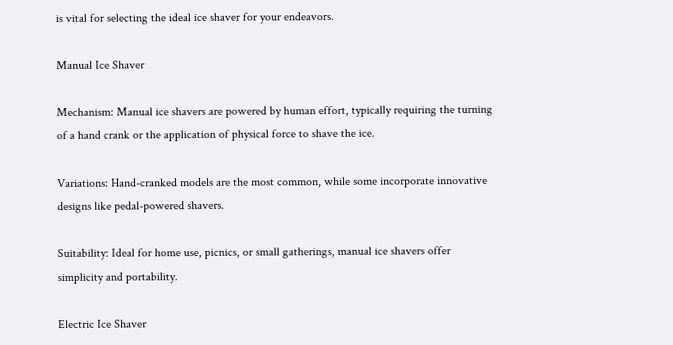is vital for selecting the ideal ice shaver for your endeavors.

Manual Ice Shaver

Mechanism: Manual ice shavers are powered by human effort, typically requiring the turning of a hand crank or the application of physical force to shave the ice.

Variations: Hand-cranked models are the most common, while some incorporate innovative designs like pedal-powered shavers.

Suitability: Ideal for home use, picnics, or small gatherings, manual ice shavers offer simplicity and portability.

Electric Ice Shaver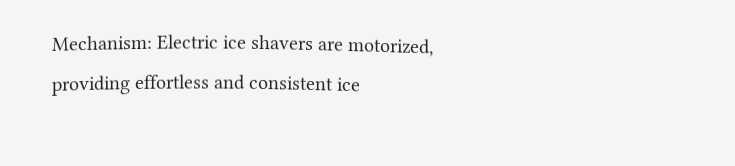Mechanism: Electric ice shavers are motorized, providing effortless and consistent ice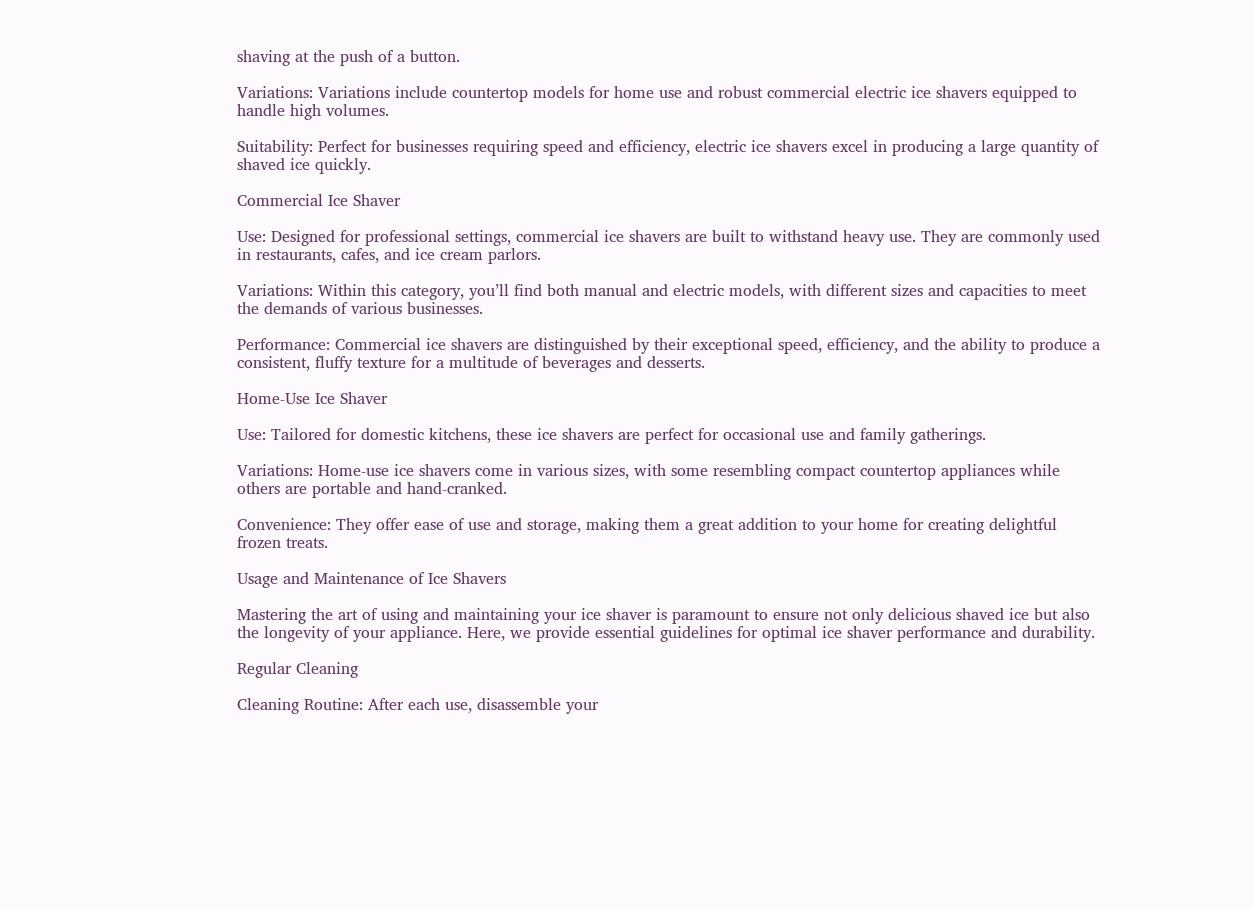shaving at the push of a button.

Variations: Variations include countertop models for home use and robust commercial electric ice shavers equipped to handle high volumes.

Suitability: Perfect for businesses requiring speed and efficiency, electric ice shavers excel in producing a large quantity of shaved ice quickly.

Commercial Ice Shaver

Use: Designed for professional settings, commercial ice shavers are built to withstand heavy use. They are commonly used in restaurants, cafes, and ice cream parlors.

Variations: Within this category, you’ll find both manual and electric models, with different sizes and capacities to meet the demands of various businesses.

Performance: Commercial ice shavers are distinguished by their exceptional speed, efficiency, and the ability to produce a consistent, fluffy texture for a multitude of beverages and desserts.

Home-Use Ice Shaver

Use: Tailored for domestic kitchens, these ice shavers are perfect for occasional use and family gatherings.

Variations: Home-use ice shavers come in various sizes, with some resembling compact countertop appliances while others are portable and hand-cranked.

Convenience: They offer ease of use and storage, making them a great addition to your home for creating delightful frozen treats.

Usage and Maintenance of Ice Shavers

Mastering the art of using and maintaining your ice shaver is paramount to ensure not only delicious shaved ice but also the longevity of your appliance. Here, we provide essential guidelines for optimal ice shaver performance and durability.

Regular Cleaning

Cleaning Routine: After each use, disassemble your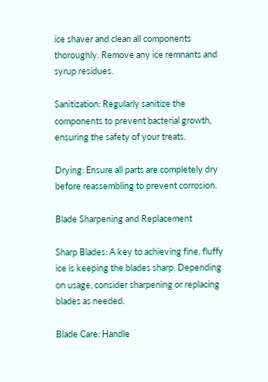ice shaver and clean all components thoroughly. Remove any ice remnants and syrup residues.

Sanitization: Regularly sanitize the components to prevent bacterial growth, ensuring the safety of your treats.

Drying: Ensure all parts are completely dry before reassembling to prevent corrosion.

Blade Sharpening and Replacement

Sharp Blades: A key to achieving fine, fluffy ice is keeping the blades sharp. Depending on usage, consider sharpening or replacing blades as needed.

Blade Care: Handle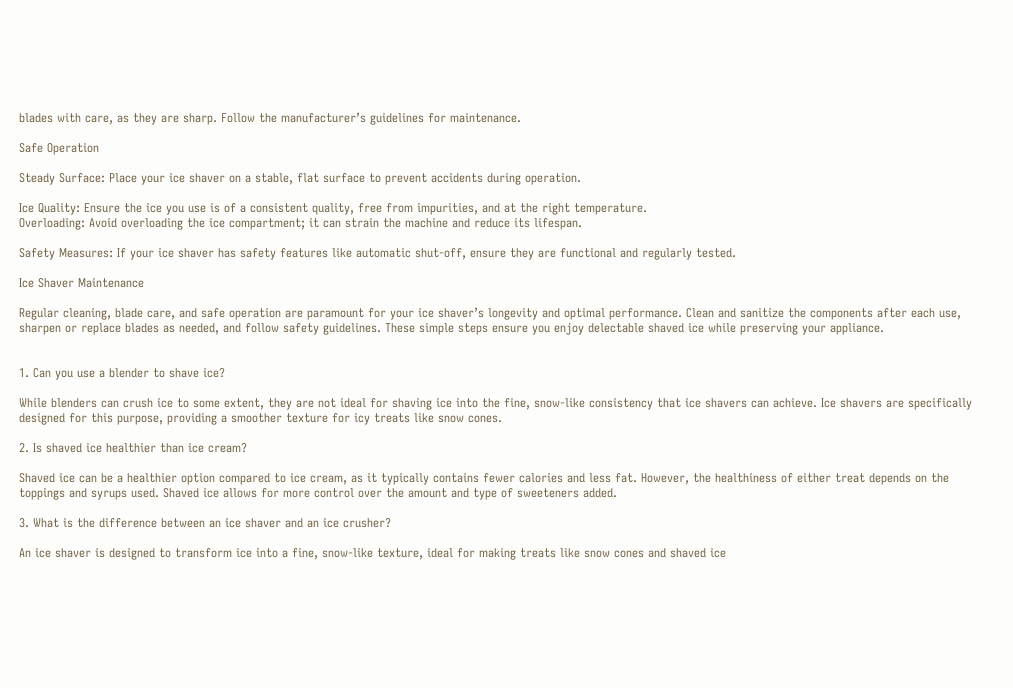blades with care, as they are sharp. Follow the manufacturer’s guidelines for maintenance.

Safe Operation

Steady Surface: Place your ice shaver on a stable, flat surface to prevent accidents during operation.

Ice Quality: Ensure the ice you use is of a consistent quality, free from impurities, and at the right temperature.
Overloading: Avoid overloading the ice compartment; it can strain the machine and reduce its lifespan.

Safety Measures: If your ice shaver has safety features like automatic shut-off, ensure they are functional and regularly tested.

Ice Shaver Maintenance

Regular cleaning, blade care, and safe operation are paramount for your ice shaver’s longevity and optimal performance. Clean and sanitize the components after each use, sharpen or replace blades as needed, and follow safety guidelines. These simple steps ensure you enjoy delectable shaved ice while preserving your appliance.


1. Can you use a blender to shave ice?

While blenders can crush ice to some extent, they are not ideal for shaving ice into the fine, snow-like consistency that ice shavers can achieve. Ice shavers are specifically designed for this purpose, providing a smoother texture for icy treats like snow cones.

2. Is shaved ice healthier than ice cream?

Shaved ice can be a healthier option compared to ice cream, as it typically contains fewer calories and less fat. However, the healthiness of either treat depends on the toppings and syrups used. Shaved ice allows for more control over the amount and type of sweeteners added.

3. What is the difference between an ice shaver and an ice crusher?

An ice shaver is designed to transform ice into a fine, snow-like texture, ideal for making treats like snow cones and shaved ice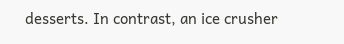desserts. In contrast, an ice crusher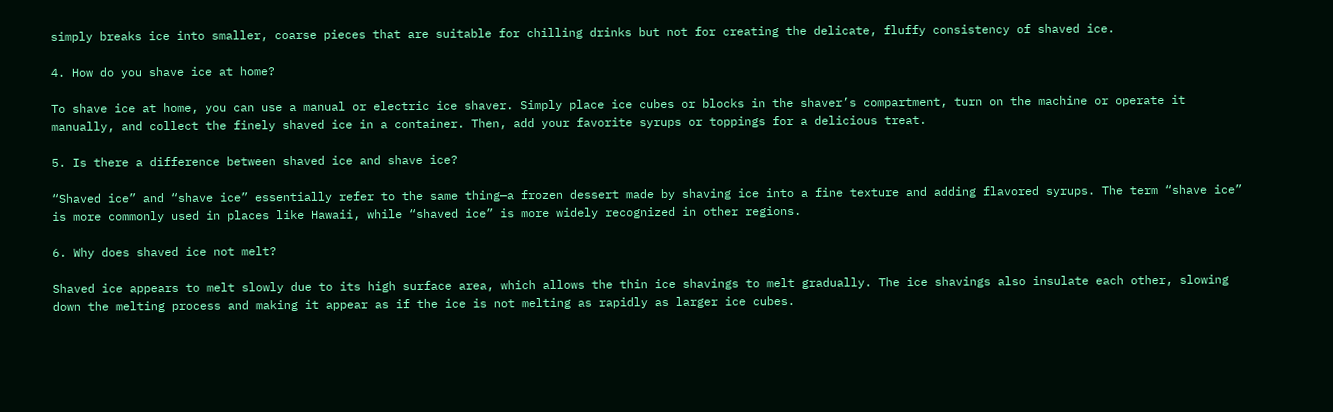simply breaks ice into smaller, coarse pieces that are suitable for chilling drinks but not for creating the delicate, fluffy consistency of shaved ice.

4. How do you shave ice at home?

To shave ice at home, you can use a manual or electric ice shaver. Simply place ice cubes or blocks in the shaver’s compartment, turn on the machine or operate it manually, and collect the finely shaved ice in a container. Then, add your favorite syrups or toppings for a delicious treat.

5. Is there a difference between shaved ice and shave ice?

“Shaved ice” and “shave ice” essentially refer to the same thing—a frozen dessert made by shaving ice into a fine texture and adding flavored syrups. The term “shave ice” is more commonly used in places like Hawaii, while “shaved ice” is more widely recognized in other regions.

6. Why does shaved ice not melt?

Shaved ice appears to melt slowly due to its high surface area, which allows the thin ice shavings to melt gradually. The ice shavings also insulate each other, slowing down the melting process and making it appear as if the ice is not melting as rapidly as larger ice cubes.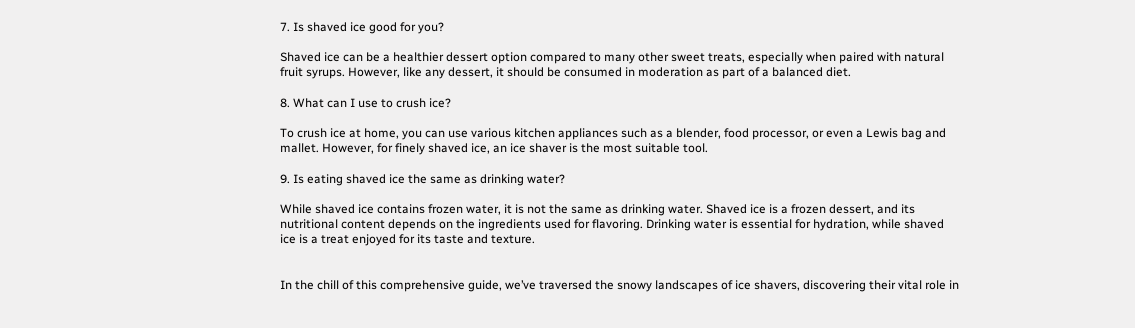7. Is shaved ice good for you?

Shaved ice can be a healthier dessert option compared to many other sweet treats, especially when paired with natural fruit syrups. However, like any dessert, it should be consumed in moderation as part of a balanced diet.

8. What can I use to crush ice?

To crush ice at home, you can use various kitchen appliances such as a blender, food processor, or even a Lewis bag and mallet. However, for finely shaved ice, an ice shaver is the most suitable tool.

9. Is eating shaved ice the same as drinking water?

While shaved ice contains frozen water, it is not the same as drinking water. Shaved ice is a frozen dessert, and its nutritional content depends on the ingredients used for flavoring. Drinking water is essential for hydration, while shaved ice is a treat enjoyed for its taste and texture.


In the chill of this comprehensive guide, we’ve traversed the snowy landscapes of ice shavers, discovering their vital role in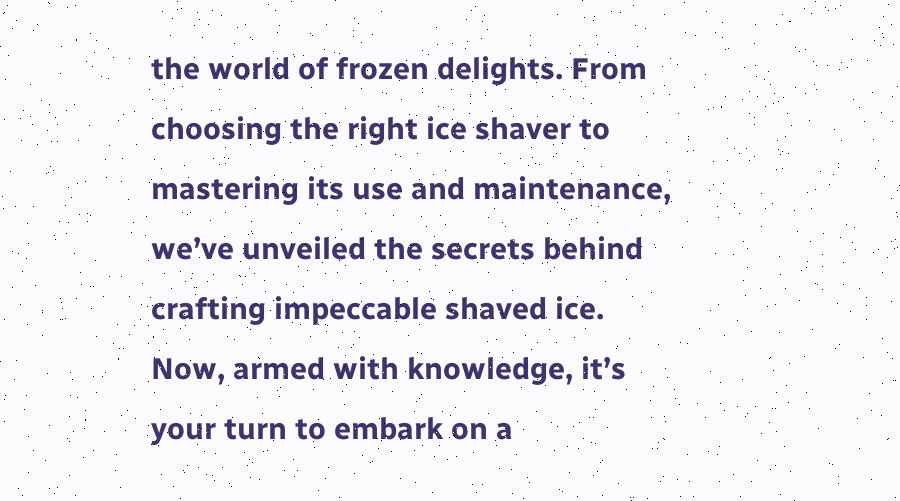the world of frozen delights. From choosing the right ice shaver to mastering its use and maintenance, we’ve unveiled the secrets behind crafting impeccable shaved ice. Now, armed with knowledge, it’s your turn to embark on a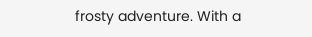frosty adventure. With a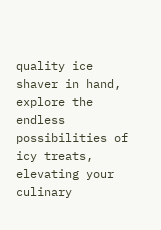quality ice shaver in hand, explore the endless possibilities of icy treats, elevating your culinary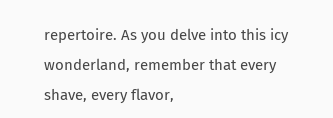repertoire. As you delve into this icy wonderland, remember that every shave, every flavor,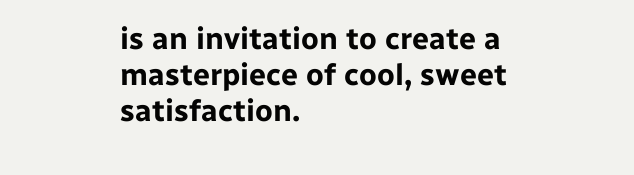is an invitation to create a masterpiece of cool, sweet satisfaction.